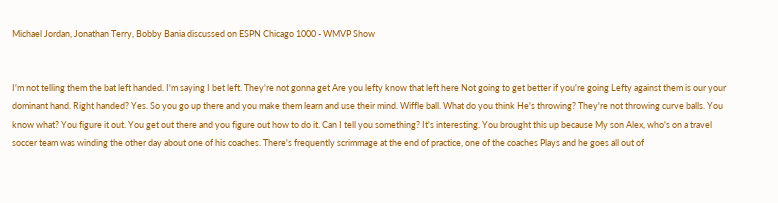Michael Jordan, Jonathan Terry, Bobby Bania discussed on ESPN Chicago 1000 - WMVP Show


I'm not telling them the bat left handed. I'm saying I bet left. They're not gonna get Are you lefty know that left here Not going to get better if you're going Lefty against them is our your dominant hand. Right handed? Yes. So you go up there and you make them learn and use their mind. Wiffle ball. What do you think He's throwing? They're not throwing curve balls. You know what? You figure it out. You get out there and you figure out how to do it. Can I tell you something? It's interesting. You brought this up because My son Alex, who's on a travel soccer team was winding the other day about one of his coaches. There's frequently scrimmage at the end of practice, one of the coaches Plays and he goes all out of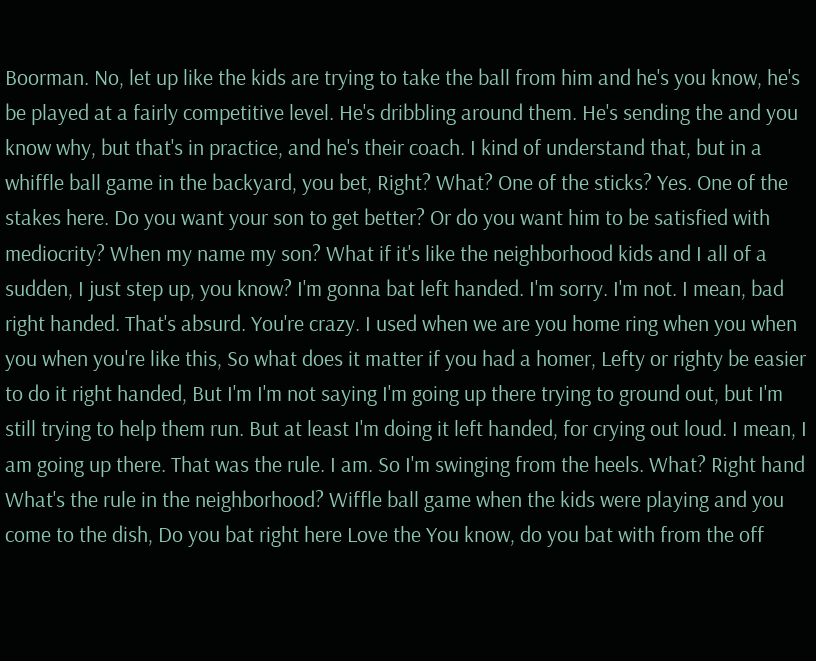Boorman. No, let up like the kids are trying to take the ball from him and he's you know, he's be played at a fairly competitive level. He's dribbling around them. He's sending the and you know why, but that's in practice, and he's their coach. I kind of understand that, but in a whiffle ball game in the backyard, you bet, Right? What? One of the sticks? Yes. One of the stakes here. Do you want your son to get better? Or do you want him to be satisfied with mediocrity? When my name my son? What if it's like the neighborhood kids and I all of a sudden, I just step up, you know? I'm gonna bat left handed. I'm sorry. I'm not. I mean, bad right handed. That's absurd. You're crazy. I used when we are you home ring when you when you when you're like this, So what does it matter if you had a homer, Lefty or righty be easier to do it right handed, But I'm I'm not saying I'm going up there trying to ground out, but I'm still trying to help them run. But at least I'm doing it left handed, for crying out loud. I mean, I am going up there. That was the rule. I am. So I'm swinging from the heels. What? Right hand What's the rule in the neighborhood? Wiffle ball game when the kids were playing and you come to the dish, Do you bat right here Love the You know, do you bat with from the off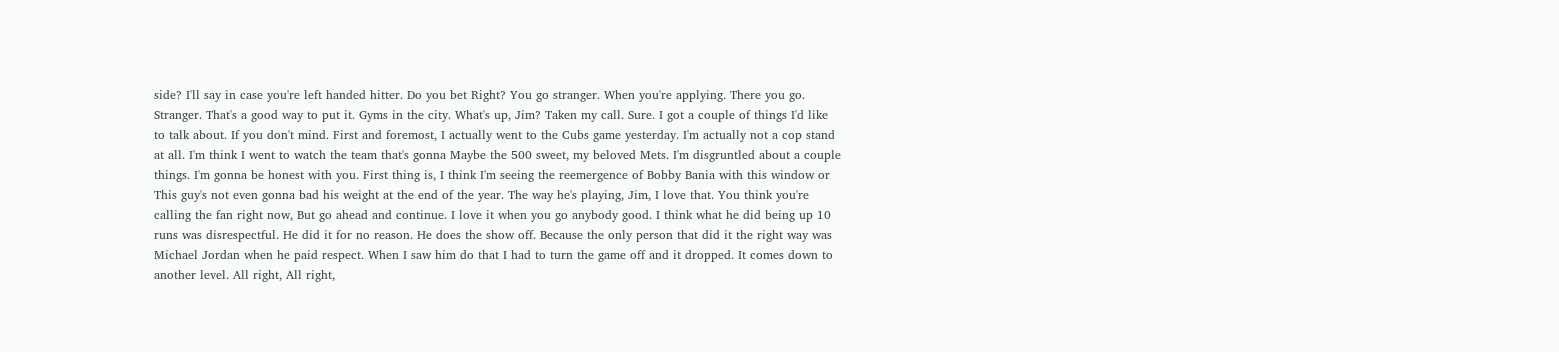side? I'll say in case you're left handed hitter. Do you bet Right? You go stranger. When you're applying. There you go. Stranger. That's a good way to put it. Gyms in the city. What's up, Jim? Taken my call. Sure. I got a couple of things I'd like to talk about. If you don't mind. First and foremost, I actually went to the Cubs game yesterday. I'm actually not a cop stand at all. I'm think I went to watch the team that's gonna Maybe the 500 sweet, my beloved Mets. I'm disgruntled about a couple things. I'm gonna be honest with you. First thing is, I think I'm seeing the reemergence of Bobby Bania with this window or This guy's not even gonna bad his weight at the end of the year. The way he's playing, Jim, I love that. You think you're calling the fan right now, But go ahead and continue. I love it when you go anybody good. I think what he did being up 10 runs was disrespectful. He did it for no reason. He does the show off. Because the only person that did it the right way was Michael Jordan when he paid respect. When I saw him do that I had to turn the game off and it dropped. It comes down to another level. All right, All right,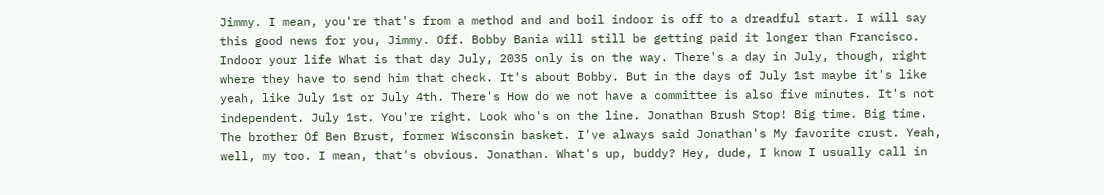Jimmy. I mean, you're that's from a method and and boil indoor is off to a dreadful start. I will say this good news for you, Jimmy. Off. Bobby Bania will still be getting paid it longer than Francisco. Indoor your life What is that day July, 2035 only is on the way. There's a day in July, though, right where they have to send him that check. It's about Bobby. But in the days of July 1st maybe it's like yeah, like July 1st or July 4th. There's How do we not have a committee is also five minutes. It's not independent. July 1st. You're right. Look who's on the line. Jonathan Brush Stop! Big time. Big time. The brother Of Ben Brust, former Wisconsin basket. I've always said Jonathan's My favorite crust. Yeah, well, my too. I mean, that's obvious. Jonathan. What's up, buddy? Hey, dude, I know I usually call in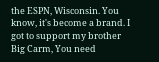the ESPN, Wisconsin. You know, it's become a brand. I got to support my brother Big Carm, You need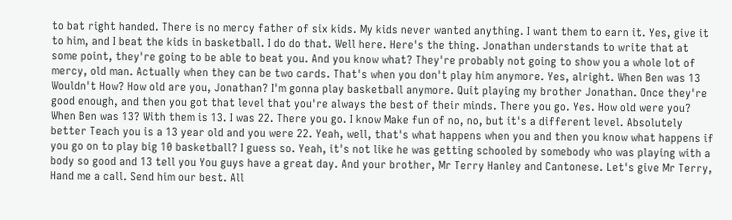to bat right handed. There is no mercy father of six kids. My kids never wanted anything. I want them to earn it. Yes, give it to him, and I beat the kids in basketball. I do do that. Well here. Here's the thing. Jonathan understands to write that at some point, they're going to be able to beat you. And you know what? They're probably not going to show you a whole lot of mercy, old man. Actually when they can be two cards. That's when you don't play him anymore. Yes, alright. When Ben was 13 Wouldn't How? How old are you, Jonathan? I'm gonna play basketball anymore. Quit playing my brother Jonathan. Once they're good enough, and then you got that level that you're always the best of their minds. There you go. Yes. How old were you? When Ben was 13? With them is 13. I was 22. There you go. I know Make fun of no, no, but it's a different level. Absolutely better Teach you is a 13 year old and you were 22. Yeah, well, that's what happens when you and then you know what happens if you go on to play big 10 basketball? I guess so. Yeah, it's not like he was getting schooled by somebody who was playing with a body so good and 13 tell you You guys have a great day. And your brother, Mr Terry Hanley and Cantonese. Let's give Mr Terry, Hand me a call. Send him our best. All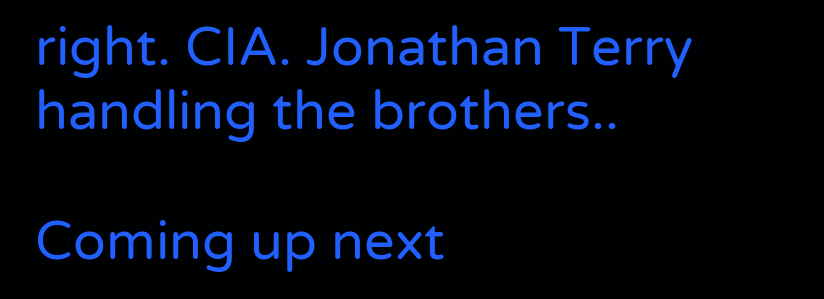right. CIA. Jonathan Terry handling the brothers..

Coming up next